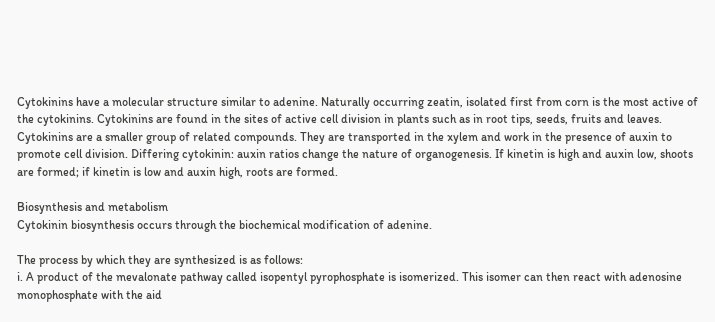Cytokinins have a molecular structure similar to adenine. Naturally occurring zeatin, isolated first from corn is the most active of the cytokinins. Cytokinins are found in the sites of active cell division in plants such as in root tips, seeds, fruits and leaves. Cytokinins are a smaller group of related compounds. They are transported in the xylem and work in the presence of auxin to promote cell division. Differing cytokinin: auxin ratios change the nature of organogenesis. If kinetin is high and auxin low, shoots are formed; if kinetin is low and auxin high, roots are formed.

Biosynthesis and metabolism
Cytokinin biosynthesis occurs through the biochemical modification of adenine.

The process by which they are synthesized is as follows:
i. A product of the mevalonate pathway called isopentyl pyrophosphate is isomerized. This isomer can then react with adenosine monophosphate with the aid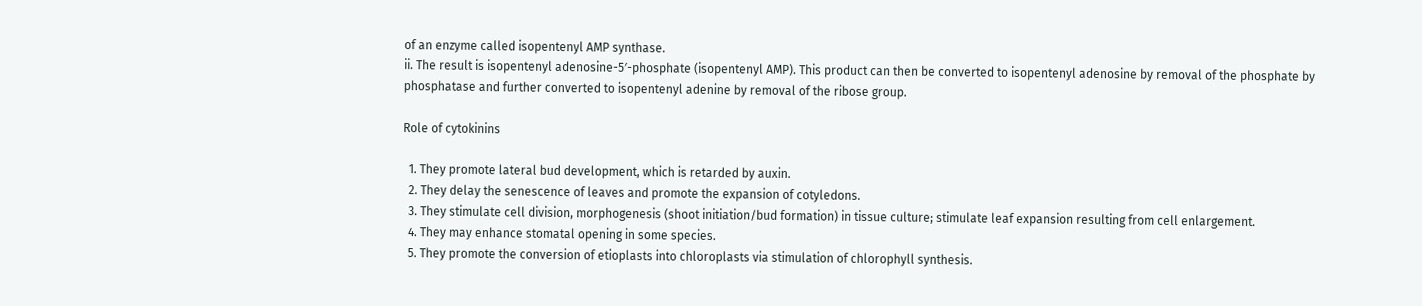of an enzyme called isopentenyl AMP synthase.
ii. The result is isopentenyl adenosine-5′-phosphate (isopentenyl AMP). This product can then be converted to isopentenyl adenosine by removal of the phosphate by phosphatase and further converted to isopentenyl adenine by removal of the ribose group.

Role of cytokinins

  1. They promote lateral bud development, which is retarded by auxin.
  2. They delay the senescence of leaves and promote the expansion of cotyledons.
  3. They stimulate cell division, morphogenesis (shoot initiation/bud formation) in tissue culture; stimulate leaf expansion resulting from cell enlargement.
  4. They may enhance stomatal opening in some species.
  5. They promote the conversion of etioplasts into chloroplasts via stimulation of chlorophyll synthesis.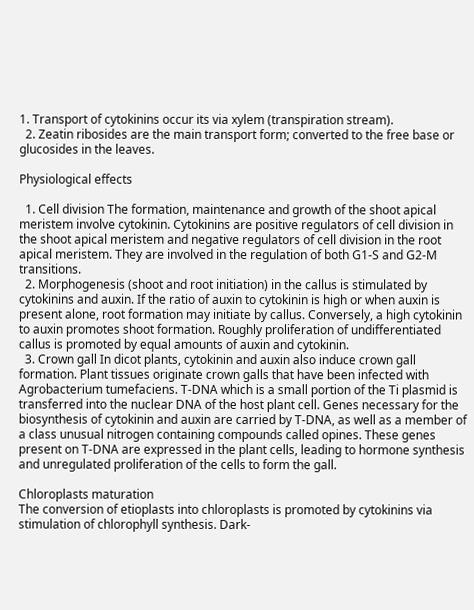1. Transport of cytokinins occur its via xylem (transpiration stream).
  2. Zeatin ribosides are the main transport form; converted to the free base or glucosides in the leaves.

Physiological effects

  1. Cell division The formation, maintenance and growth of the shoot apical meristem involve cytokinin. Cytokinins are positive regulators of cell division in the shoot apical meristem and negative regulators of cell division in the root apical meristem. They are involved in the regulation of both G1-S and G2-M transitions.
  2. Morphogenesis (shoot and root initiation) in the callus is stimulated by cytokinins and auxin. If the ratio of auxin to cytokinin is high or when auxin is present alone, root formation may initiate by callus. Conversely, a high cytokinin to auxin promotes shoot formation. Roughly proliferation of undifferentiated callus is promoted by equal amounts of auxin and cytokinin.
  3. Crown gall In dicot plants, cytokinin and auxin also induce crown gall formation. Plant tissues originate crown galls that have been infected with Agrobacterium tumefaciens. T-DNA which is a small portion of the Ti plasmid is transferred into the nuclear DNA of the host plant cell. Genes necessary for the biosynthesis of cytokinin and auxin are carried by T-DNA, as well as a member of a class unusual nitrogen containing compounds called opines. These genes present on T-DNA are expressed in the plant cells, leading to hormone synthesis and unregulated proliferation of the cells to form the gall.

Chloroplasts maturation
The conversion of etioplasts into chloroplasts is promoted by cytokinins via stimulation of chlorophyll synthesis. Dark-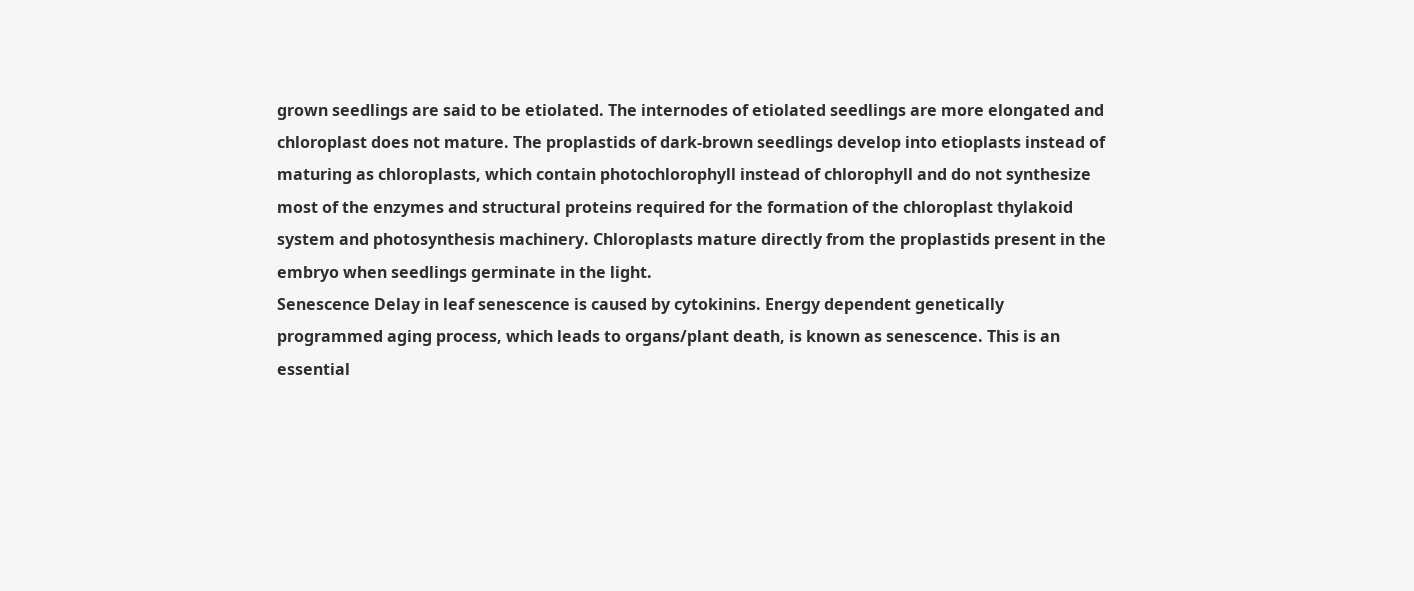grown seedlings are said to be etiolated. The internodes of etiolated seedlings are more elongated and chloroplast does not mature. The proplastids of dark-brown seedlings develop into etioplasts instead of maturing as chloroplasts, which contain photochlorophyll instead of chlorophyll and do not synthesize most of the enzymes and structural proteins required for the formation of the chloroplast thylakoid system and photosynthesis machinery. Chloroplasts mature directly from the proplastids present in the embryo when seedlings germinate in the light.
Senescence Delay in leaf senescence is caused by cytokinins. Energy dependent genetically programmed aging process, which leads to organs/plant death, is known as senescence. This is an essential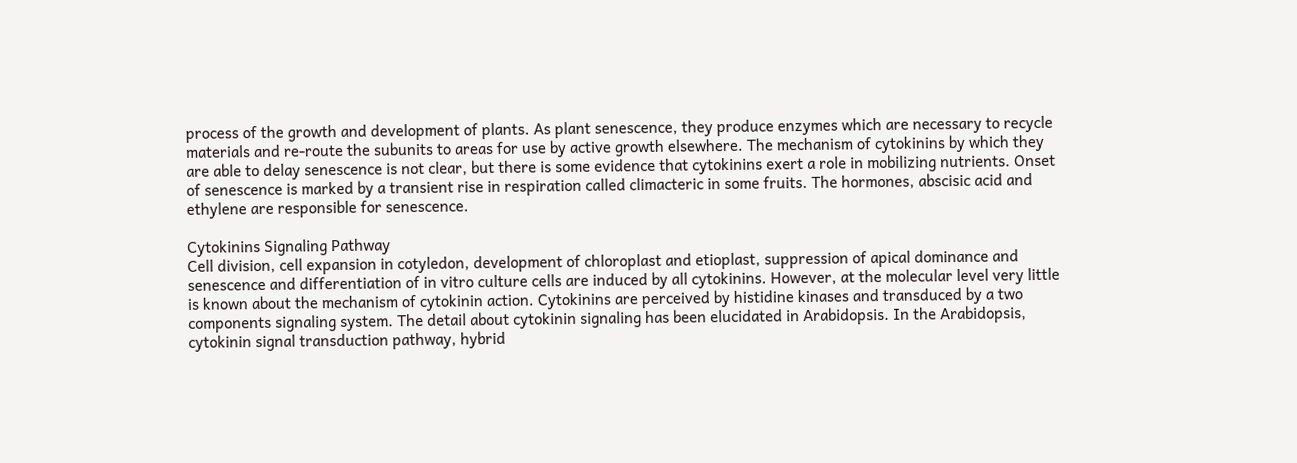process of the growth and development of plants. As plant senescence, they produce enzymes which are necessary to recycle materials and re-route the subunits to areas for use by active growth elsewhere. The mechanism of cytokinins by which they are able to delay senescence is not clear, but there is some evidence that cytokinins exert a role in mobilizing nutrients. Onset of senescence is marked by a transient rise in respiration called climacteric in some fruits. The hormones, abscisic acid and ethylene are responsible for senescence.

Cytokinins Signaling Pathway
Cell division, cell expansion in cotyledon, development of chloroplast and etioplast, suppression of apical dominance and senescence and differentiation of in vitro culture cells are induced by all cytokinins. However, at the molecular level very little is known about the mechanism of cytokinin action. Cytokinins are perceived by histidine kinases and transduced by a two components signaling system. The detail about cytokinin signaling has been elucidated in Arabidopsis. In the Arabidopsis, cytokinin signal transduction pathway, hybrid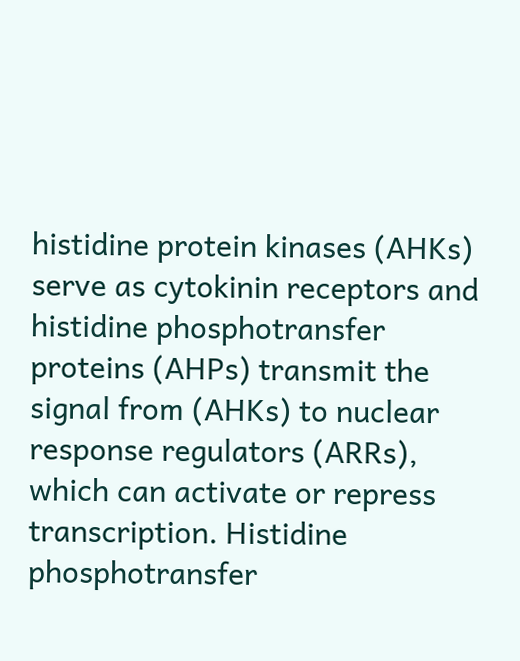histidine protein kinases (AHKs) serve as cytokinin receptors and histidine phosphotransfer proteins (AHPs) transmit the signal from (AHKs) to nuclear response regulators (ARRs), which can activate or repress transcription. Histidine phosphotransfer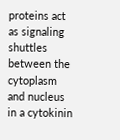proteins act as signaling shuttles between the cytoplasm and nucleus in a cytokinin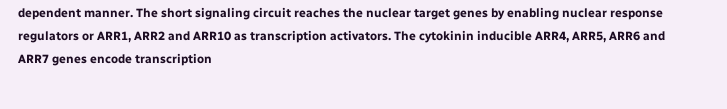dependent manner. The short signaling circuit reaches the nuclear target genes by enabling nuclear response regulators or ARR1, ARR2 and ARR10 as transcription activators. The cytokinin inducible ARR4, ARR5, ARR6 and ARR7 genes encode transcription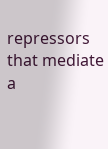repressors that mediate a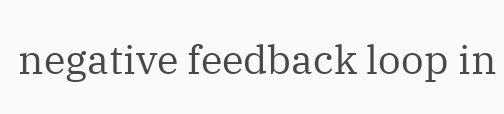negative feedback loop in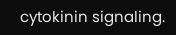cytokinin signaling.